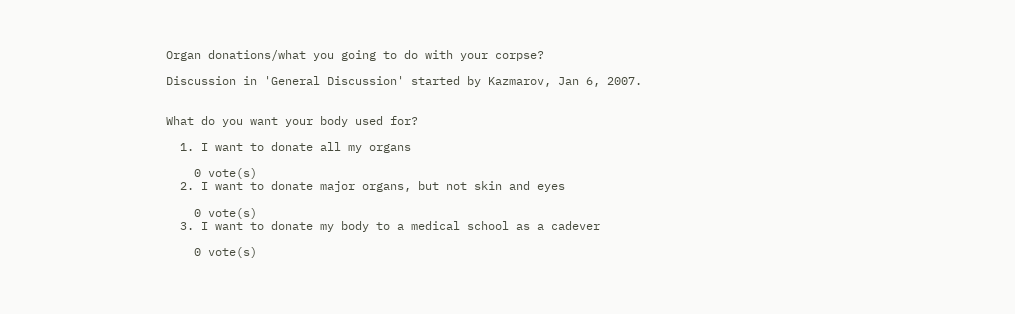Organ donations/what you going to do with your corpse?

Discussion in 'General Discussion' started by Kazmarov, Jan 6, 2007.


What do you want your body used for?

  1. I want to donate all my organs

    0 vote(s)
  2. I want to donate major organs, but not skin and eyes

    0 vote(s)
  3. I want to donate my body to a medical school as a cadever

    0 vote(s)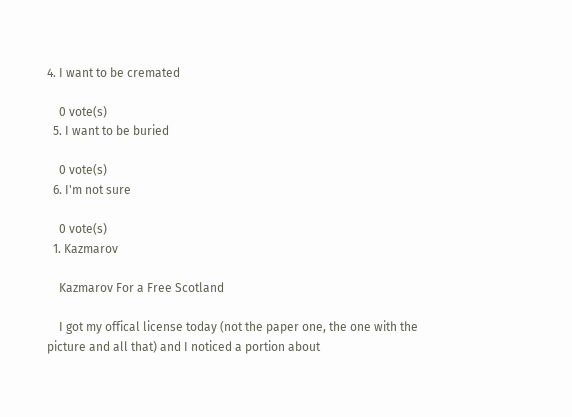4. I want to be cremated

    0 vote(s)
  5. I want to be buried

    0 vote(s)
  6. I'm not sure

    0 vote(s)
  1. Kazmarov

    Kazmarov For a Free Scotland

    I got my offical license today (not the paper one, the one with the picture and all that) and I noticed a portion about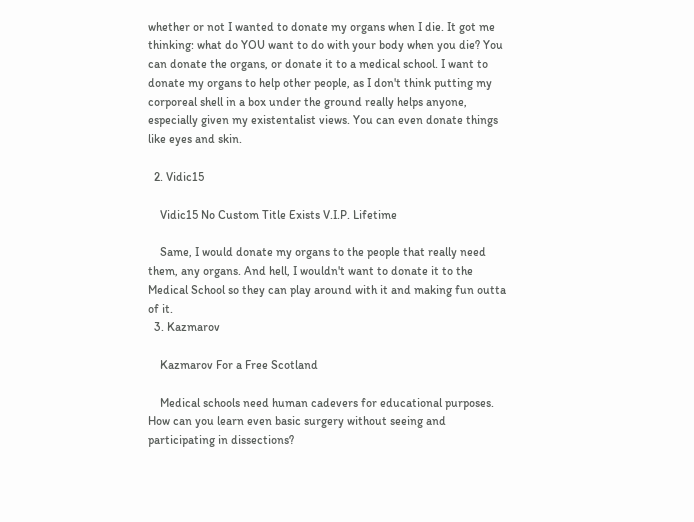whether or not I wanted to donate my organs when I die. It got me thinking: what do YOU want to do with your body when you die? You can donate the organs, or donate it to a medical school. I want to donate my organs to help other people, as I don't think putting my corporeal shell in a box under the ground really helps anyone, especially given my existentalist views. You can even donate things like eyes and skin.

  2. Vidic15

    Vidic15 No Custom Title Exists V.I.P. Lifetime

    Same, I would donate my organs to the people that really need them, any organs. And hell, I wouldn't want to donate it to the Medical School so they can play around with it and making fun outta of it.
  3. Kazmarov

    Kazmarov For a Free Scotland

    Medical schools need human cadevers for educational purposes. How can you learn even basic surgery without seeing and participating in dissections?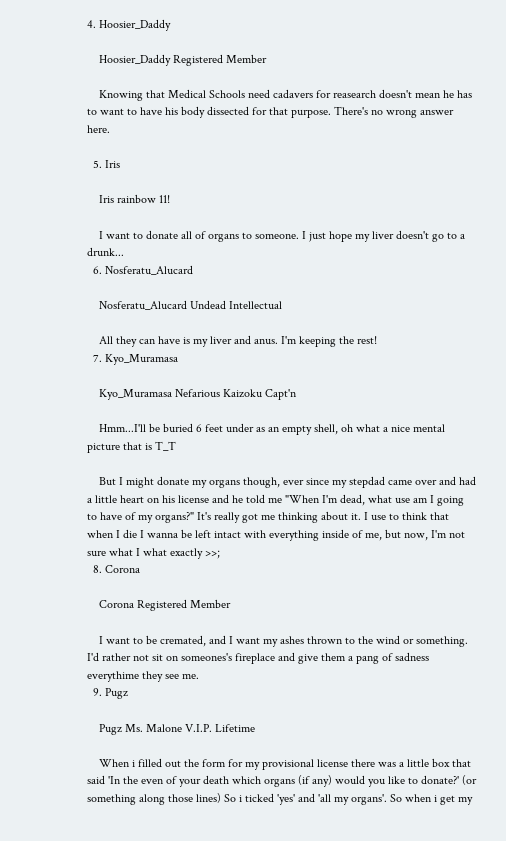4. Hoosier_Daddy

    Hoosier_Daddy Registered Member

    Knowing that Medical Schools need cadavers for reasearch doesn't mean he has to want to have his body dissected for that purpose. There's no wrong answer here.

  5. Iris

    Iris rainbow 11!

    I want to donate all of organs to someone. I just hope my liver doesn't go to a drunk...
  6. Nosferatu_Alucard

    Nosferatu_Alucard Undead Intellectual

    All they can have is my liver and anus. I'm keeping the rest!
  7. Kyo_Muramasa

    Kyo_Muramasa Nefarious Kaizoku Capt'n

    Hmm...I'll be buried 6 feet under as an empty shell, oh what a nice mental picture that is T_T

    But I might donate my organs though, ever since my stepdad came over and had a little heart on his license and he told me "When I'm dead, what use am I going to have of my organs?" It's really got me thinking about it. I use to think that when I die I wanna be left intact with everything inside of me, but now, I'm not sure what I what exactly >>;
  8. Corona

    Corona Registered Member

    I want to be cremated, and I want my ashes thrown to the wind or something. I'd rather not sit on someones's fireplace and give them a pang of sadness everythime they see me.
  9. Pugz

    Pugz Ms. Malone V.I.P. Lifetime

    When i filled out the form for my provisional license there was a little box that said 'In the even of your death which organs (if any) would you like to donate?' (or something along those lines) So i ticked 'yes' and 'all my organs'. So when i get my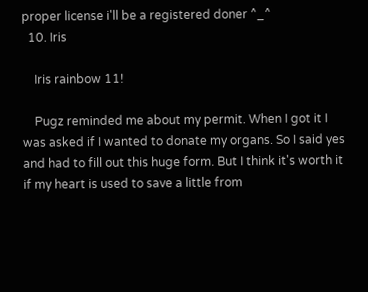proper license i'll be a registered doner ^_^
  10. Iris

    Iris rainbow 11!

    Pugz reminded me about my permit. When I got it I was asked if I wanted to donate my organs. So I said yes and had to fill out this huge form. But I think it's worth it if my heart is used to save a little from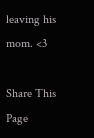leaving his mom. <3

Share This Page